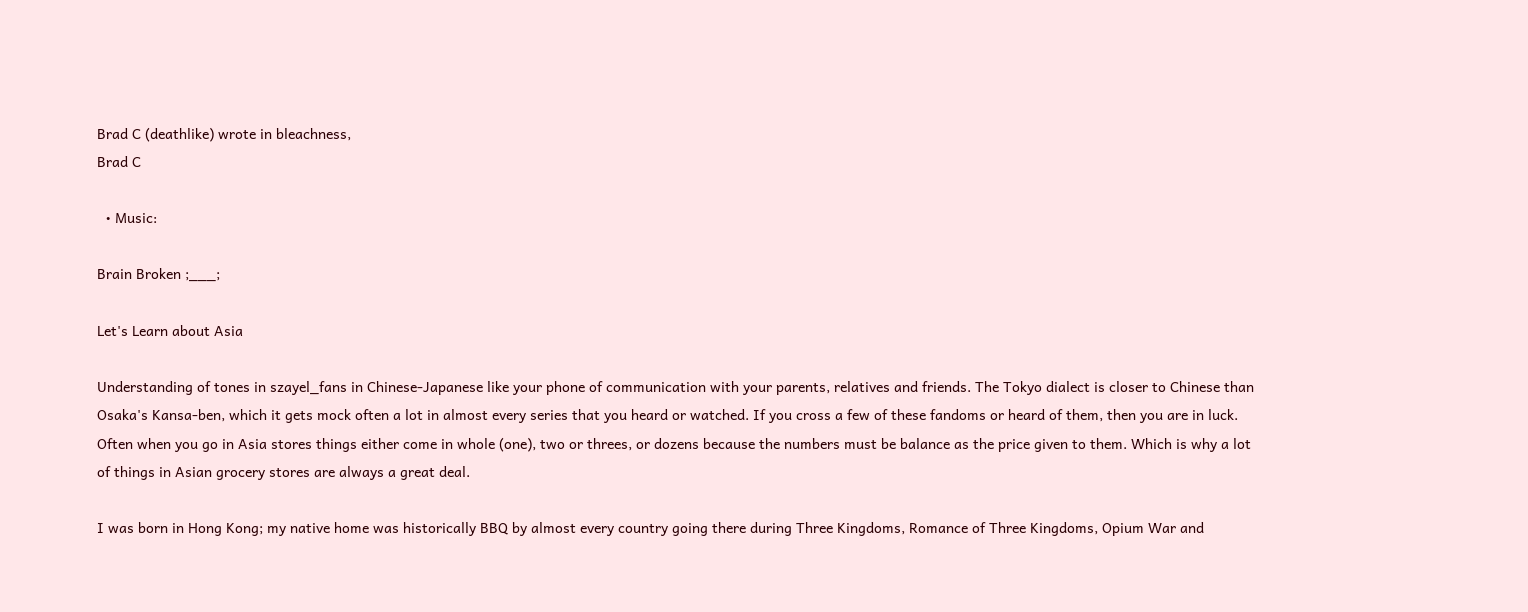Brad C (deathlike) wrote in bleachness,
Brad C

  • Music:

Brain Broken ;___;

Let's Learn about Asia

Understanding of tones in szayel_fans in Chinese-Japanese like your phone of communication with your parents, relatives and friends. The Tokyo dialect is closer to Chinese than Osaka's Kansa-ben, which it gets mock often a lot in almost every series that you heard or watched. If you cross a few of these fandoms or heard of them, then you are in luck. Often when you go in Asia stores things either come in whole (one), two or threes, or dozens because the numbers must be balance as the price given to them. Which is why a lot of things in Asian grocery stores are always a great deal.

I was born in Hong Kong; my native home was historically BBQ by almost every country going there during Three Kingdoms, Romance of Three Kingdoms, Opium War and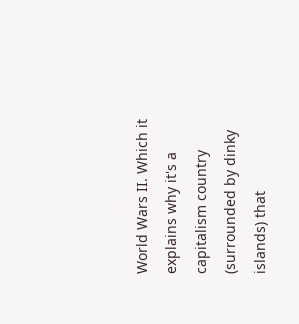World Wars II. Which it explains why it's a capitalism country (surrounded by dinky islands) that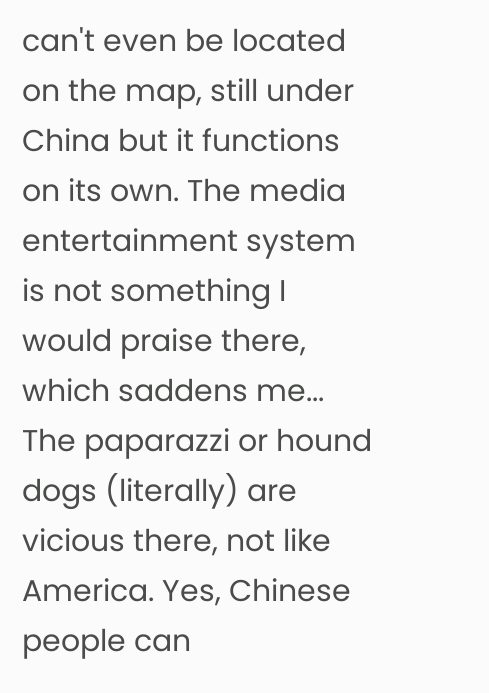can't even be located on the map, still under China but it functions on its own. The media entertainment system is not something I would praise there, which saddens me... The paparazzi or hound dogs (literally) are vicious there, not like America. Yes, Chinese people can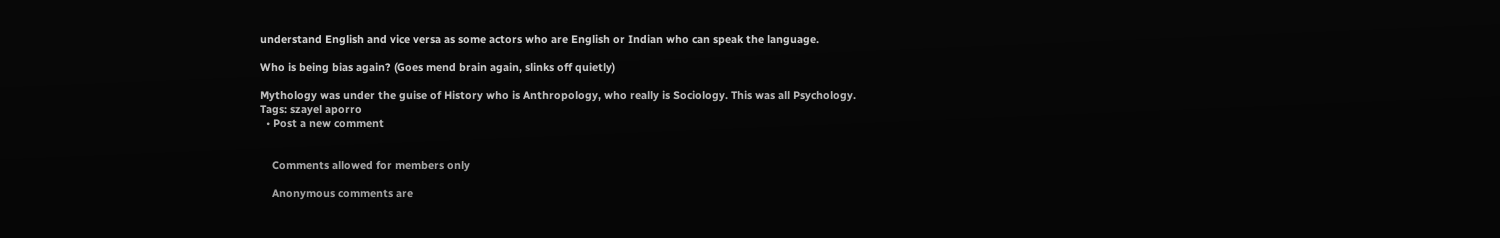understand English and vice versa as some actors who are English or Indian who can speak the language.

Who is being bias again? (Goes mend brain again, slinks off quietly)

Mythology was under the guise of History who is Anthropology, who really is Sociology. This was all Psychology.
Tags: szayel aporro
  • Post a new comment


    Comments allowed for members only

    Anonymous comments are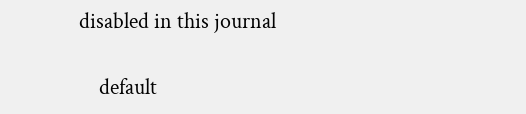disabled in this journal

    default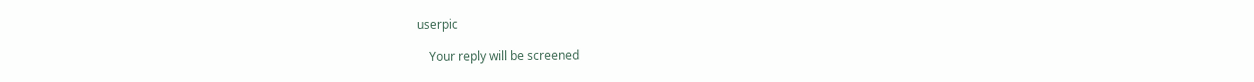userpic

    Your reply will be screened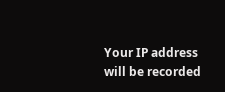Your IP address will be recorded